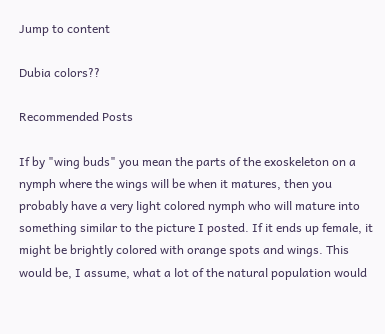Jump to content

Dubia colors??

Recommended Posts

If by "wing buds" you mean the parts of the exoskeleton on a nymph where the wings will be when it matures, then you probably have a very light colored nymph who will mature into something similar to the picture I posted. If it ends up female, it might be brightly colored with orange spots and wings. This would be, I assume, what a lot of the natural population would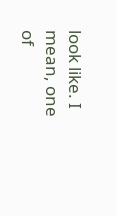look like. I mean, one of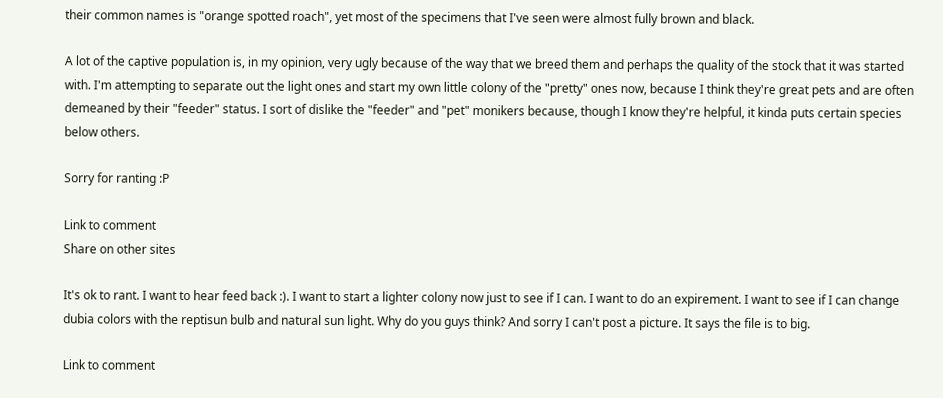their common names is "orange spotted roach", yet most of the specimens that I've seen were almost fully brown and black.

A lot of the captive population is, in my opinion, very ugly because of the way that we breed them and perhaps the quality of the stock that it was started with. I'm attempting to separate out the light ones and start my own little colony of the "pretty" ones now, because I think they're great pets and are often demeaned by their "feeder" status. I sort of dislike the "feeder" and "pet" monikers because, though I know they're helpful, it kinda puts certain species below others.

Sorry for ranting :P

Link to comment
Share on other sites

It's ok to rant. I want to hear feed back :). I want to start a lighter colony now just to see if I can. I want to do an expirement. I want to see if I can change dubia colors with the reptisun bulb and natural sun light. Why do you guys think? And sorry I can't post a picture. It says the file is to big.

Link to comment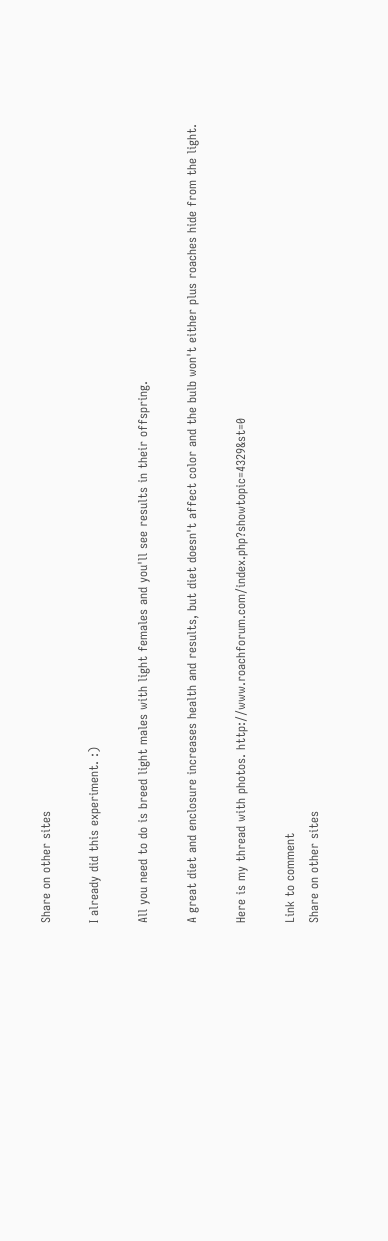Share on other sites

I already did this experiment. :)

All you need to do is breed light males with light females and you'll see results in their offspring.

A great diet and enclosure increases health and results, but diet doesn't affect color and the bulb won't either plus roaches hide from the light.

Here is my thread with photos. http://www.roachforum.com/index.php?showtopic=4329&st=0

Link to comment
Share on other sites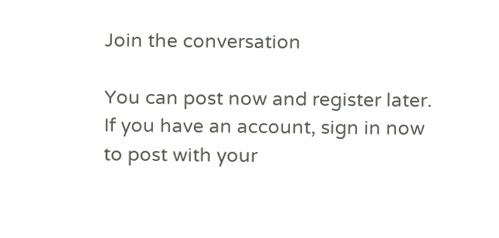Join the conversation

You can post now and register later. If you have an account, sign in now to post with your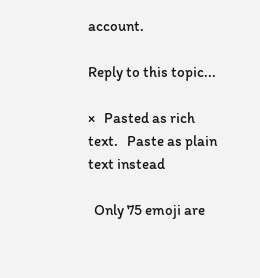account.

Reply to this topic...

×   Pasted as rich text.   Paste as plain text instead

  Only 75 emoji are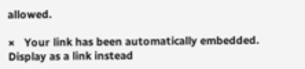allowed.

×   Your link has been automatically embedded.   Display as a link instead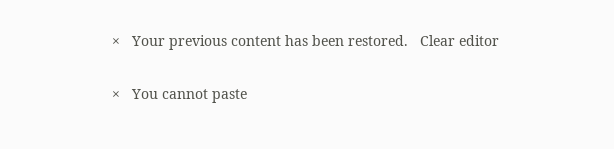×   Your previous content has been restored.   Clear editor

×   You cannot paste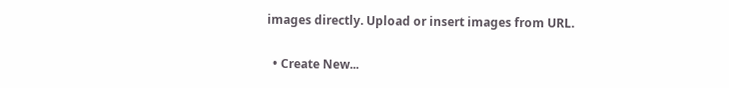images directly. Upload or insert images from URL.

  • Create New...